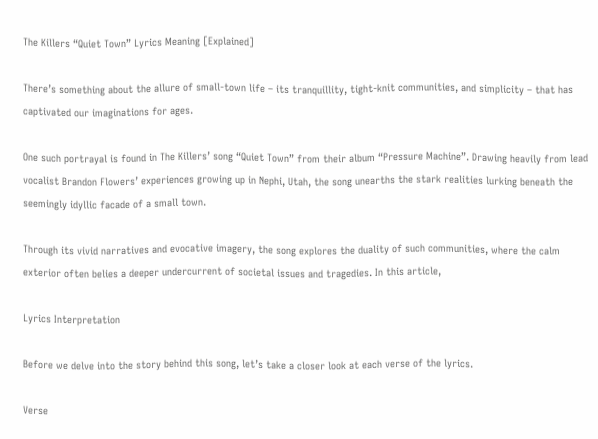The Killers “Quiet Town” Lyrics Meaning [Explained]

There’s something about the allure of small-town life – its tranquillity, tight-knit communities, and simplicity – that has captivated our imaginations for ages.

One such portrayal is found in The Killers’ song “Quiet Town” from their album “Pressure Machine”. Drawing heavily from lead vocalist Brandon Flowers’ experiences growing up in Nephi, Utah, the song unearths the stark realities lurking beneath the seemingly idyllic facade of a small town.

Through its vivid narratives and evocative imagery, the song explores the duality of such communities, where the calm exterior often belies a deeper undercurrent of societal issues and tragedies. In this article,

Lyrics Interpretation

Before we delve into the story behind this song, let’s take a closer look at each verse of the lyrics.

Verse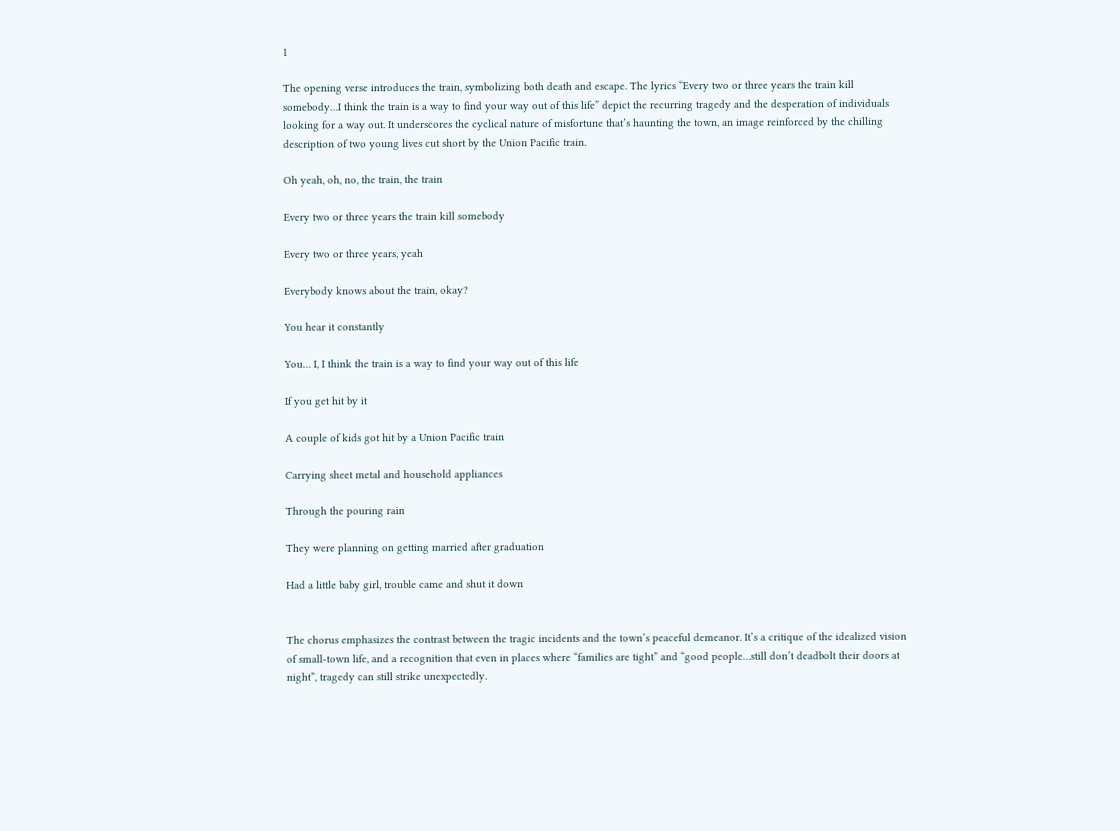1

The opening verse introduces the train, symbolizing both death and escape. The lyrics “Every two or three years the train kill somebody…I think the train is a way to find your way out of this life” depict the recurring tragedy and the desperation of individuals looking for a way out. It underscores the cyclical nature of misfortune that’s haunting the town, an image reinforced by the chilling description of two young lives cut short by the Union Pacific train.

Oh yeah, oh, no, the train, the train

Every two or three years the train kill somebody

Every two or three years, yeah

Everybody knows about the train, okay?

You hear it constantly

You… I, I think the train is a way to find your way out of this life

If you get hit by it

A couple of kids got hit by a Union Pacific train

Carrying sheet metal and household appliances

Through the pouring rain

They were planning on getting married after graduation

Had a little baby girl, trouble came and shut it down


The chorus emphasizes the contrast between the tragic incidents and the town’s peaceful demeanor. It’s a critique of the idealized vision of small-town life, and a recognition that even in places where “families are tight” and “good people…still don’t deadbolt their doors at night”, tragedy can still strike unexpectedly.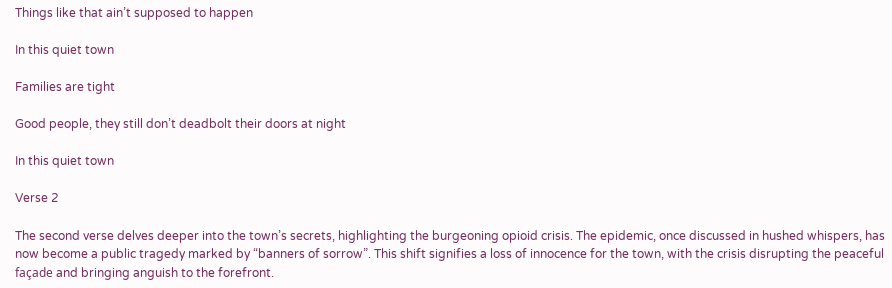Things like that ain’t supposed to happen

In this quiet town

Families are tight

Good people, they still don’t deadbolt their doors at night

In this quiet town

Verse 2

The second verse delves deeper into the town’s secrets, highlighting the burgeoning opioid crisis. The epidemic, once discussed in hushed whispers, has now become a public tragedy marked by “banners of sorrow”. This shift signifies a loss of innocence for the town, with the crisis disrupting the peaceful façade and bringing anguish to the forefront.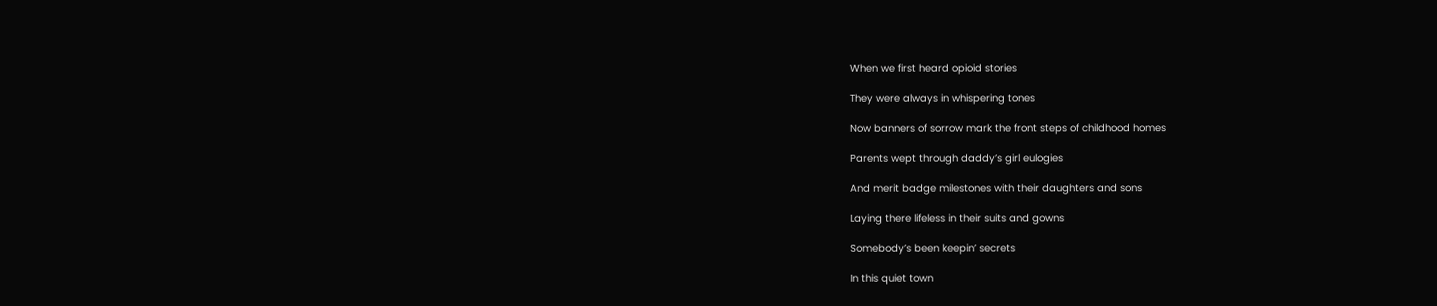When we first heard opioid stories

They were always in whispering tones

Now banners of sorrow mark the front steps of childhood homes

Parents wept through daddy’s girl eulogies

And merit badge milestones with their daughters and sons

Laying there lifeless in their suits and gowns

Somebody’s been keepin’ secrets

In this quiet town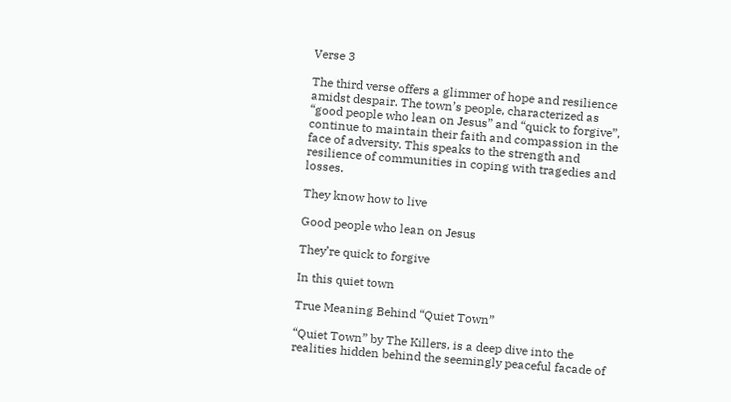Verse 3

The third verse offers a glimmer of hope and resilience amidst despair. The town’s people, characterized as “good people who lean on Jesus” and “quick to forgive”, continue to maintain their faith and compassion in the face of adversity. This speaks to the strength and resilience of communities in coping with tragedies and losses.

They know how to live

Good people who lean on Jesus

They’re quick to forgive

In this quiet town

True Meaning Behind “Quiet Town”

“Quiet Town” by The Killers, is a deep dive into the realities hidden behind the seemingly peaceful facade of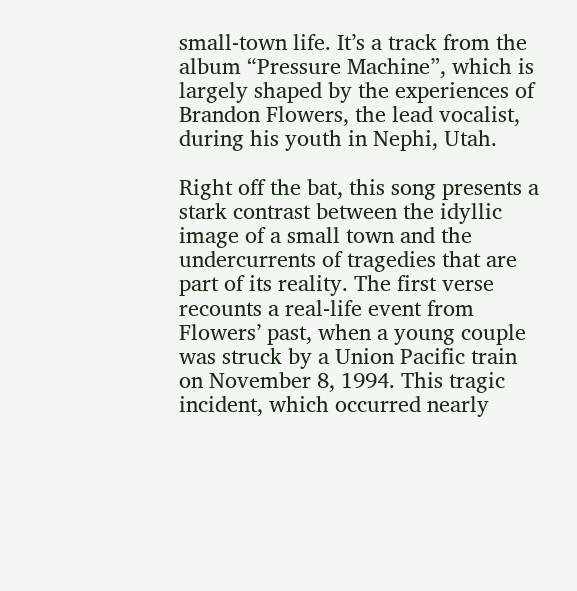small-town life. It’s a track from the album “Pressure Machine”, which is largely shaped by the experiences of Brandon Flowers, the lead vocalist, during his youth in Nephi, Utah.

Right off the bat, this song presents a stark contrast between the idyllic image of a small town and the undercurrents of tragedies that are part of its reality. The first verse recounts a real-life event from Flowers’ past, when a young couple was struck by a Union Pacific train on November 8, 1994. This tragic incident, which occurred nearly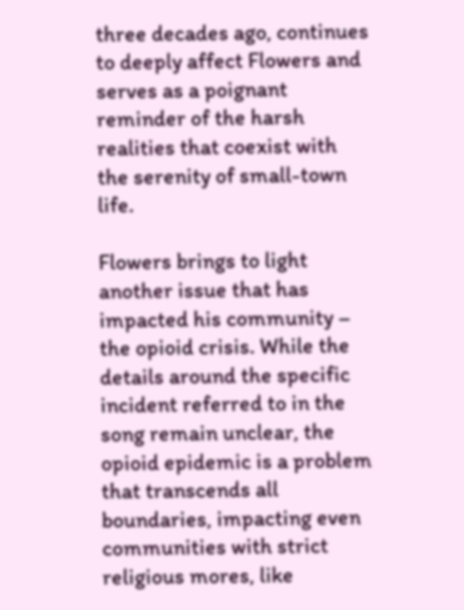three decades ago, continues to deeply affect Flowers and serves as a poignant reminder of the harsh realities that coexist with the serenity of small-town life.

Flowers brings to light another issue that has impacted his community – the opioid crisis. While the details around the specific incident referred to in the song remain unclear, the opioid epidemic is a problem that transcends all boundaries, impacting even communities with strict religious mores, like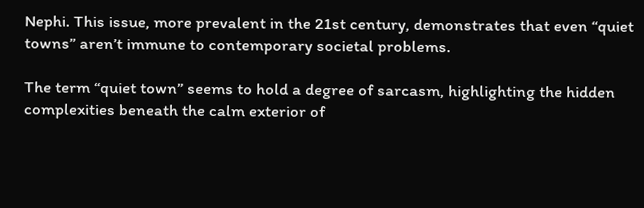Nephi. This issue, more prevalent in the 21st century, demonstrates that even “quiet towns” aren’t immune to contemporary societal problems.

The term “quiet town” seems to hold a degree of sarcasm, highlighting the hidden complexities beneath the calm exterior of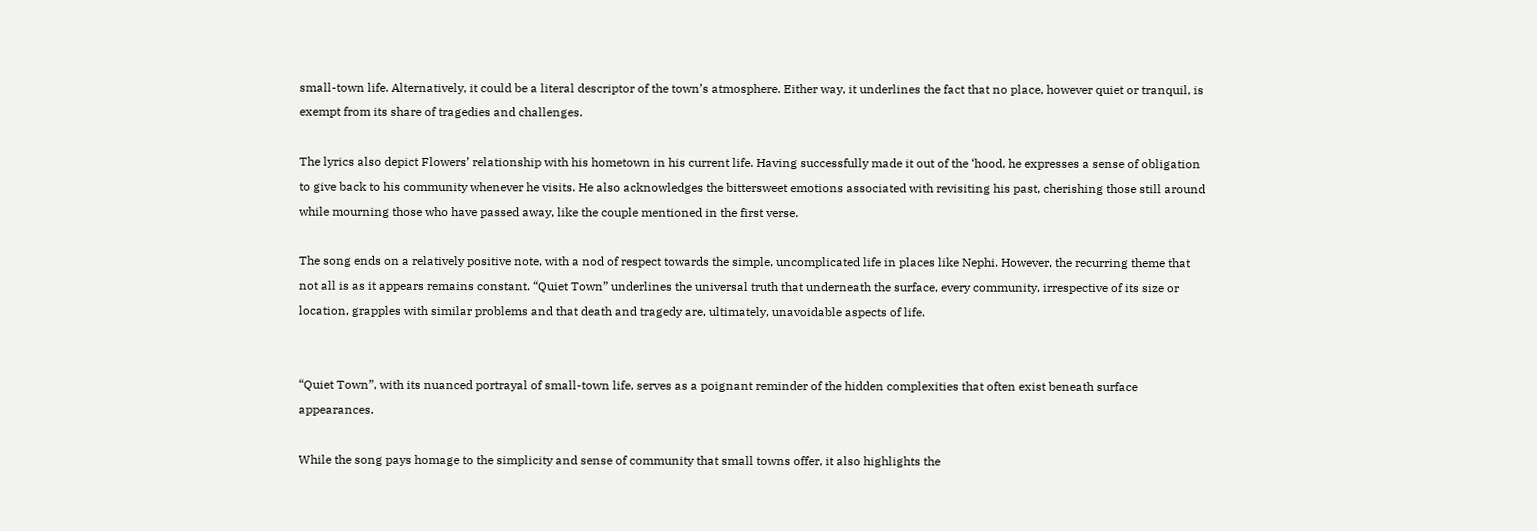small-town life. Alternatively, it could be a literal descriptor of the town’s atmosphere. Either way, it underlines the fact that no place, however quiet or tranquil, is exempt from its share of tragedies and challenges.

The lyrics also depict Flowers’ relationship with his hometown in his current life. Having successfully made it out of the ‘hood, he expresses a sense of obligation to give back to his community whenever he visits. He also acknowledges the bittersweet emotions associated with revisiting his past, cherishing those still around while mourning those who have passed away, like the couple mentioned in the first verse.

The song ends on a relatively positive note, with a nod of respect towards the simple, uncomplicated life in places like Nephi. However, the recurring theme that not all is as it appears remains constant. “Quiet Town” underlines the universal truth that underneath the surface, every community, irrespective of its size or location, grapples with similar problems and that death and tragedy are, ultimately, unavoidable aspects of life.


“Quiet Town”, with its nuanced portrayal of small-town life, serves as a poignant reminder of the hidden complexities that often exist beneath surface appearances.

While the song pays homage to the simplicity and sense of community that small towns offer, it also highlights the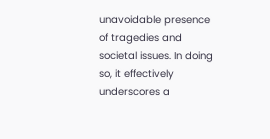unavoidable presence of tragedies and societal issues. In doing so, it effectively underscores a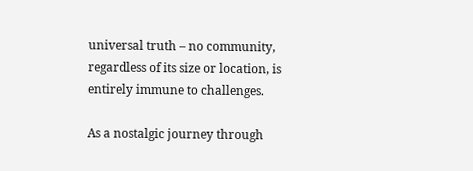universal truth – no community, regardless of its size or location, is entirely immune to challenges.

As a nostalgic journey through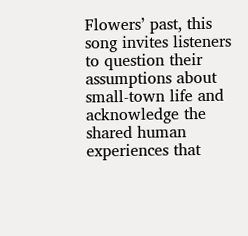Flowers’ past, this song invites listeners to question their assumptions about small-town life and acknowledge the shared human experiences that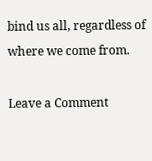bind us all, regardless of where we come from.

Leave a Comment